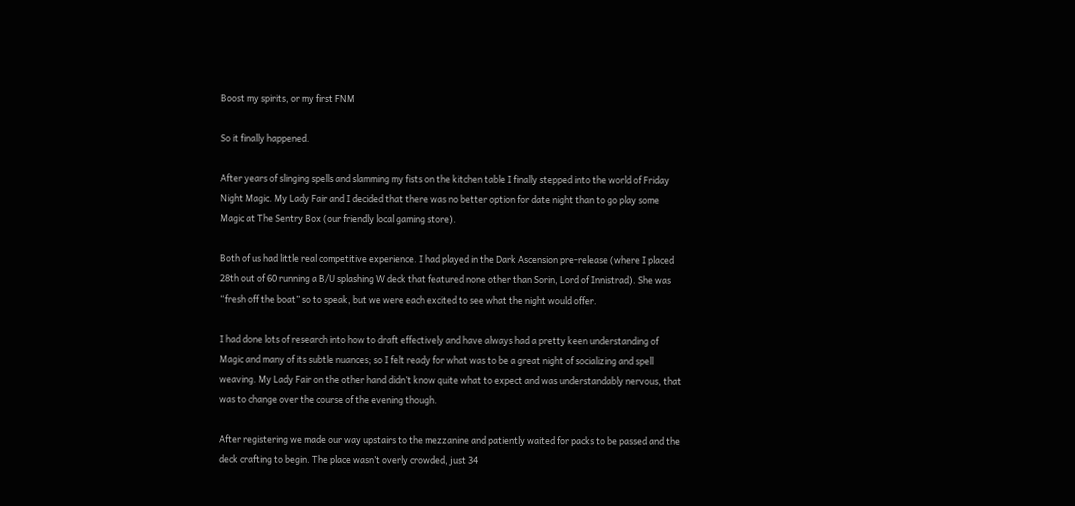Boost my spirits, or my first FNM

So it finally happened.

After years of slinging spells and slamming my fists on the kitchen table I finally stepped into the world of Friday Night Magic. My Lady Fair and I decided that there was no better option for date night than to go play some Magic at The Sentry Box (our friendly local gaming store).

Both of us had little real competitive experience. I had played in the Dark Ascension pre-release (where I placed 28th out of 60 running a B/U splashing W deck that featured none other than Sorin, Lord of Innistrad). She was “fresh off the boat” so to speak, but we were each excited to see what the night would offer.

I had done lots of research into how to draft effectively and have always had a pretty keen understanding of Magic and many of its subtle nuances; so I felt ready for what was to be a great night of socializing and spell weaving. My Lady Fair on the other hand didn’t know quite what to expect and was understandably nervous, that was to change over the course of the evening though.

After registering we made our way upstairs to the mezzanine and patiently waited for packs to be passed and the deck crafting to begin. The place wasn’t overly crowded, just 34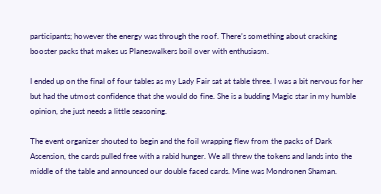participants; however the energy was through the roof. There’s something about cracking booster packs that makes us Planeswalkers boil over with enthusiasm.

I ended up on the final of four tables as my Lady Fair sat at table three. I was a bit nervous for her but had the utmost confidence that she would do fine. She is a budding Magic star in my humble opinion, she just needs a little seasoning.

The event organizer shouted to begin and the foil wrapping flew from the packs of Dark Ascension, the cards pulled free with a rabid hunger. We all threw the tokens and lands into the middle of the table and announced our double faced cards. Mine was Mondronen Shaman.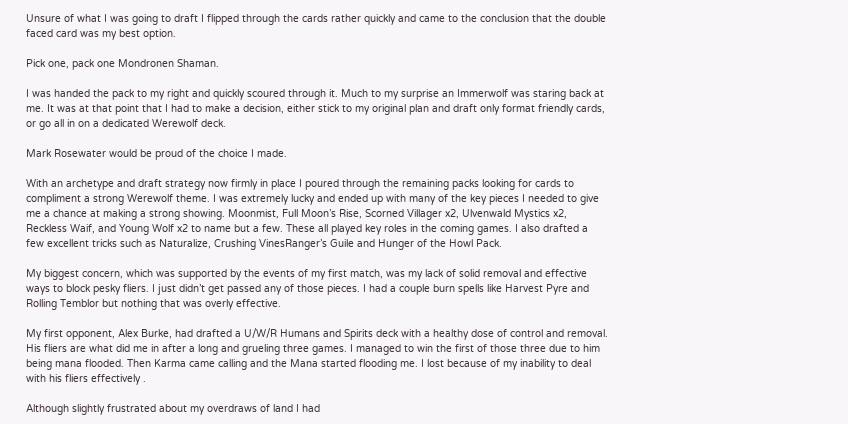Unsure of what I was going to draft I flipped through the cards rather quickly and came to the conclusion that the double faced card was my best option.

Pick one, pack one Mondronen Shaman.

I was handed the pack to my right and quickly scoured through it. Much to my surprise an Immerwolf was staring back at me. It was at that point that I had to make a decision, either stick to my original plan and draft only format friendly cards, or go all in on a dedicated Werewolf deck.

Mark Rosewater would be proud of the choice I made.

With an archetype and draft strategy now firmly in place I poured through the remaining packs looking for cards to compliment a strong Werewolf theme. I was extremely lucky and ended up with many of the key pieces I needed to give me a chance at making a strong showing. Moonmist, Full Moon’s Rise, Scorned Villager x2, Ulvenwald Mystics x2, Reckless Waif, and Young Wolf x2 to name but a few. These all played key roles in the coming games. I also drafted a few excellent tricks such as Naturalize, Crushing VinesRanger’s Guile and Hunger of the Howl Pack.

My biggest concern, which was supported by the events of my first match, was my lack of solid removal and effective ways to block pesky fliers. I just didn’t get passed any of those pieces. I had a couple burn spells like Harvest Pyre and Rolling Temblor but nothing that was overly effective.

My first opponent, Alex Burke, had drafted a U/W/R Humans and Spirits deck with a healthy dose of control and removal. His fliers are what did me in after a long and grueling three games. I managed to win the first of those three due to him being mana flooded. Then Karma came calling and the Mana started flooding me. I lost because of my inability to deal with his fliers effectively .

Although slightly frustrated about my overdraws of land I had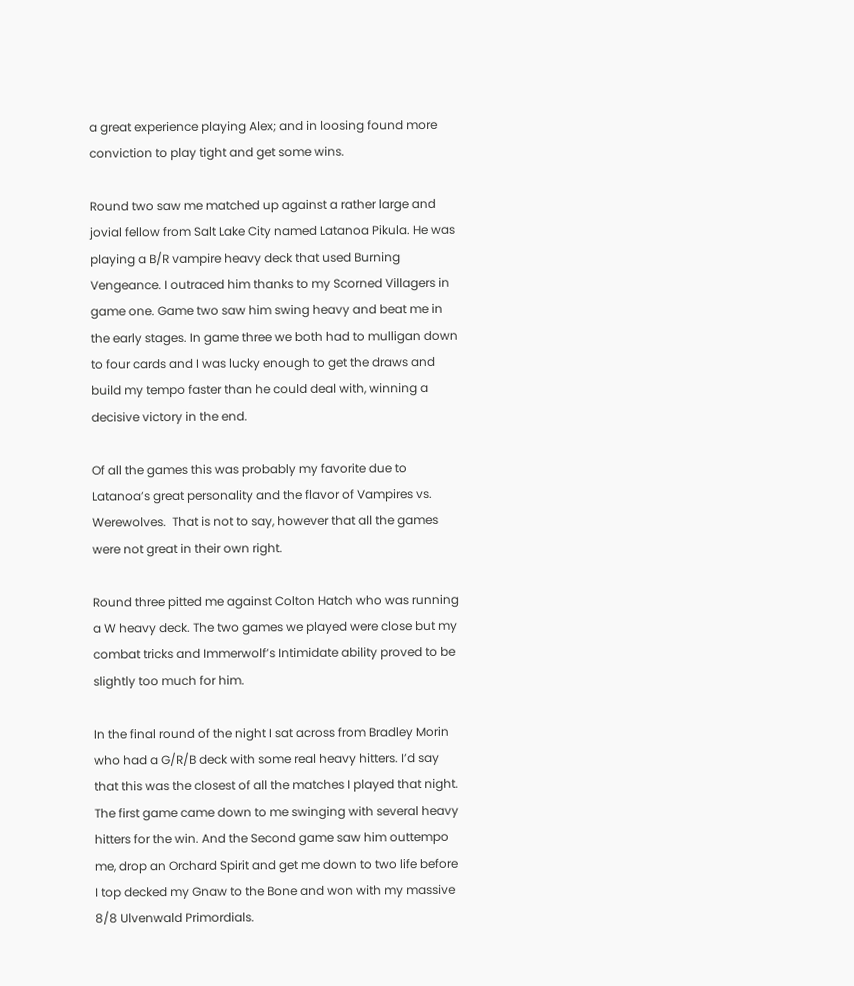a great experience playing Alex; and in loosing found more conviction to play tight and get some wins.

Round two saw me matched up against a rather large and jovial fellow from Salt Lake City named Latanoa Pikula. He was playing a B/R vampire heavy deck that used Burning Vengeance. I outraced him thanks to my Scorned Villagers in game one. Game two saw him swing heavy and beat me in the early stages. In game three we both had to mulligan down to four cards and I was lucky enough to get the draws and build my tempo faster than he could deal with, winning a decisive victory in the end.

Of all the games this was probably my favorite due to Latanoa’s great personality and the flavor of Vampires vs. Werewolves.  That is not to say, however that all the games were not great in their own right.

Round three pitted me against Colton Hatch who was running a W heavy deck. The two games we played were close but my combat tricks and Immerwolf’s Intimidate ability proved to be slightly too much for him.

In the final round of the night I sat across from Bradley Morin who had a G/R/B deck with some real heavy hitters. I’d say that this was the closest of all the matches I played that night. The first game came down to me swinging with several heavy hitters for the win. And the Second game saw him outtempo me, drop an Orchard Spirit and get me down to two life before I top decked my Gnaw to the Bone and won with my massive 8/8 Ulvenwald Primordials.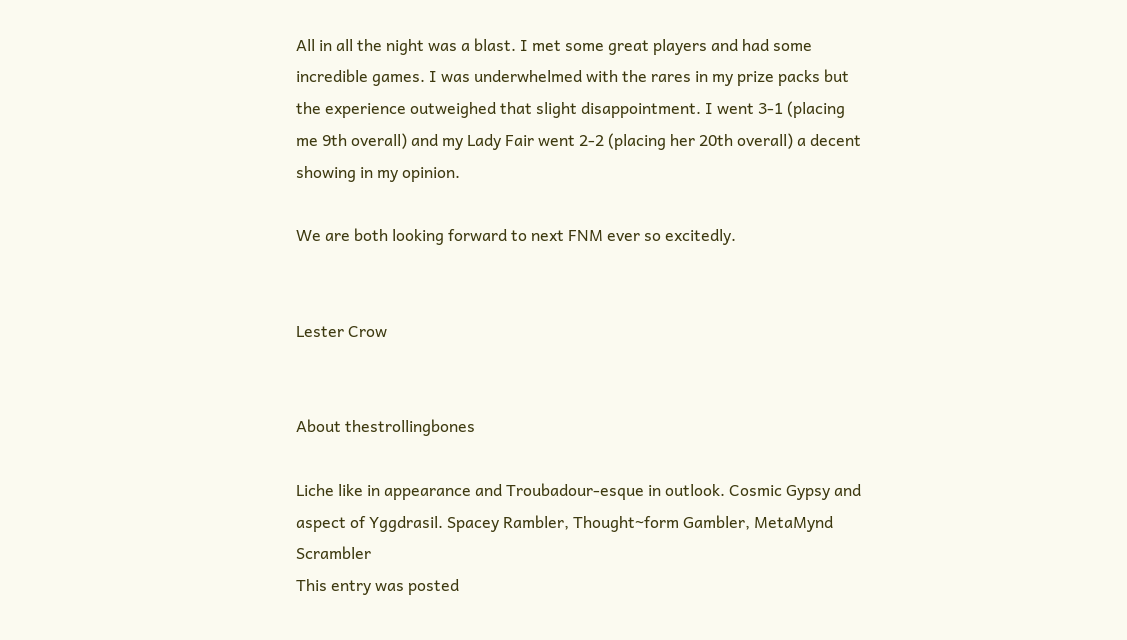All in all the night was a blast. I met some great players and had some incredible games. I was underwhelmed with the rares in my prize packs but the experience outweighed that slight disappointment. I went 3-1 (placing me 9th overall) and my Lady Fair went 2-2 (placing her 20th overall) a decent showing in my opinion.

We are both looking forward to next FNM ever so excitedly.


Lester Crow


About thestrollingbones

Liche like in appearance and Troubadour-esque in outlook. Cosmic Gypsy and aspect of Yggdrasil. Spacey Rambler, Thought~form Gambler, MetaMynd Scrambler
This entry was posted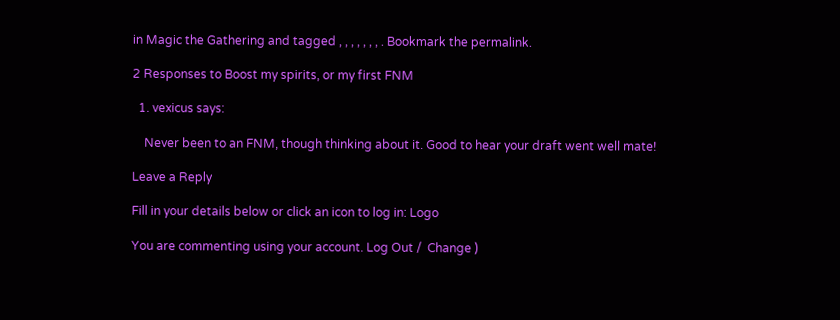in Magic the Gathering and tagged , , , , , , , . Bookmark the permalink.

2 Responses to Boost my spirits, or my first FNM

  1. vexicus says:

    Never been to an FNM, though thinking about it. Good to hear your draft went well mate!

Leave a Reply

Fill in your details below or click an icon to log in: Logo

You are commenting using your account. Log Out /  Change )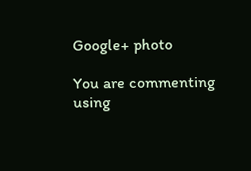Google+ photo

You are commenting using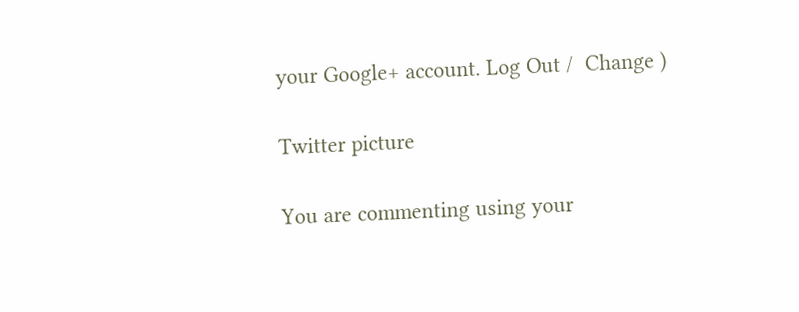your Google+ account. Log Out /  Change )

Twitter picture

You are commenting using your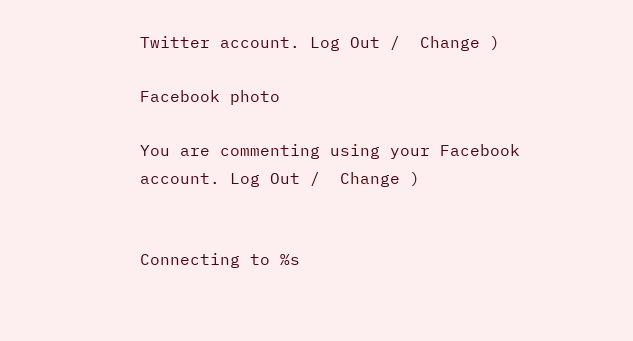Twitter account. Log Out /  Change )

Facebook photo

You are commenting using your Facebook account. Log Out /  Change )


Connecting to %s